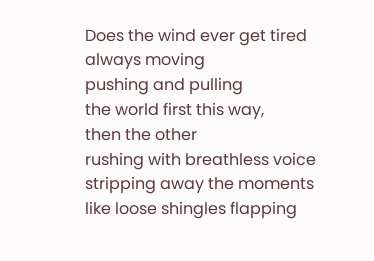Does the wind ever get tired
always moving
pushing and pulling
the world first this way,
then the other
rushing with breathless voice
stripping away the moments
like loose shingles flapping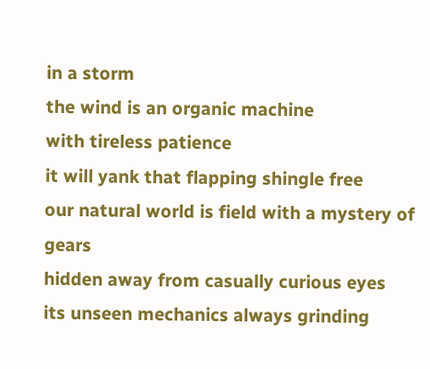in a storm
the wind is an organic machine
with tireless patience
it will yank that flapping shingle free
our natural world is field with a mystery of gears
hidden away from casually curious eyes
its unseen mechanics always grinding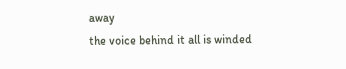away
the voice behind it all is winded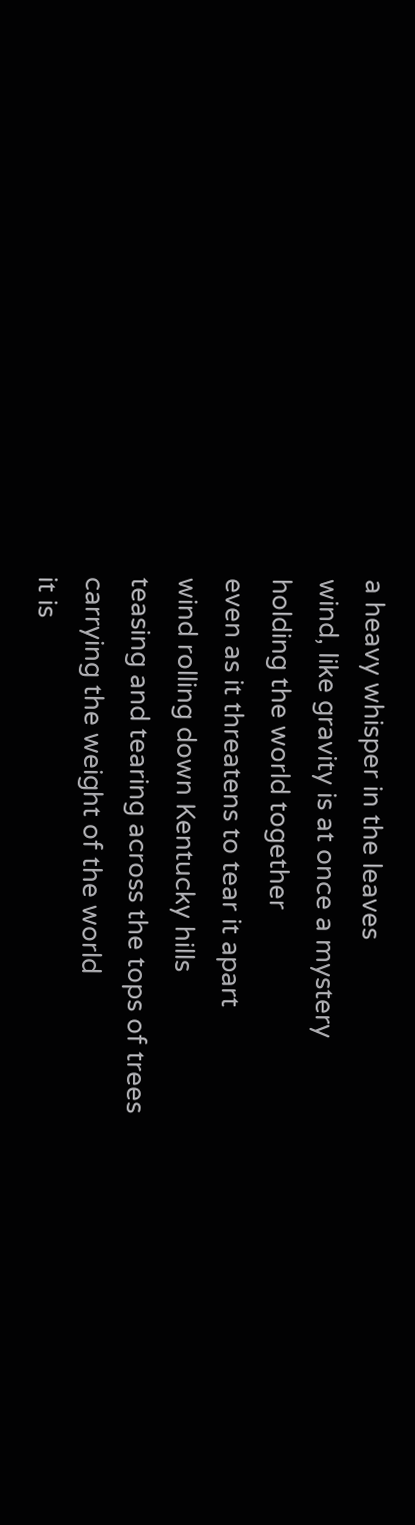a heavy whisper in the leaves
wind, like gravity is at once a mystery
holding the world together
even as it threatens to tear it apart
wind rolling down Kentucky hills
teasing and tearing across the tops of trees
carrying the weight of the world
it is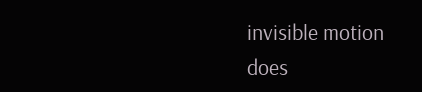invisible motion
does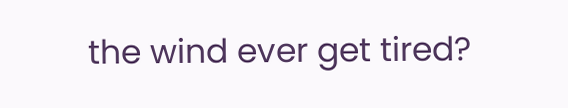the wind ever get tired?